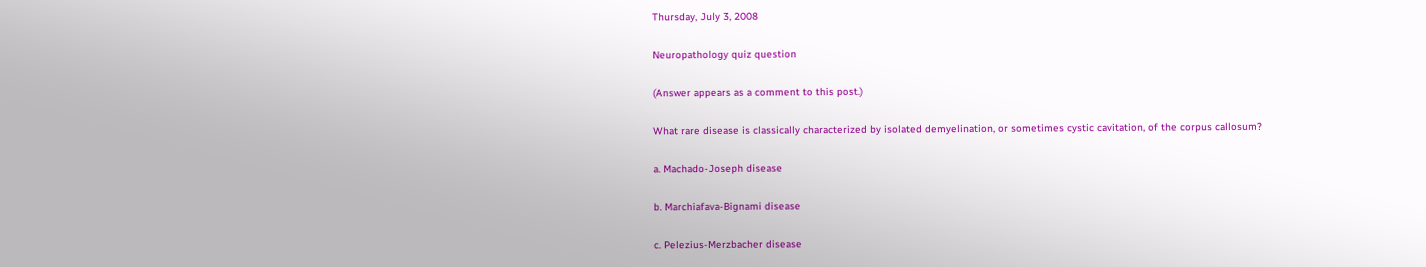Thursday, July 3, 2008

Neuropathology quiz question

(Answer appears as a comment to this post.)

What rare disease is classically characterized by isolated demyelination, or sometimes cystic cavitation, of the corpus callosum?

a. Machado-Joseph disease

b. Marchiafava-Bignami disease

c. Pelezius-Merzbacher disease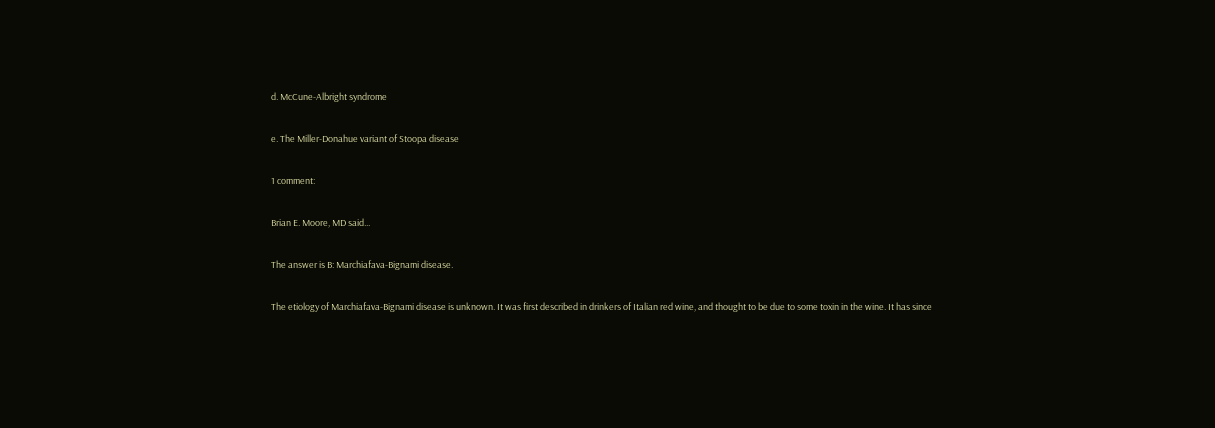d. McCune-Albright syndrome

e. The Miller-Donahue variant of Stoopa disease

1 comment:

Brian E. Moore, MD said...

The answer is B: Marchiafava-Bignami disease.

The etiology of Marchiafava-Bignami disease is unknown. It was first described in drinkers of Italian red wine, and thought to be due to some toxin in the wine. It has since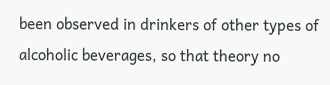been observed in drinkers of other types of alcoholic beverages, so that theory no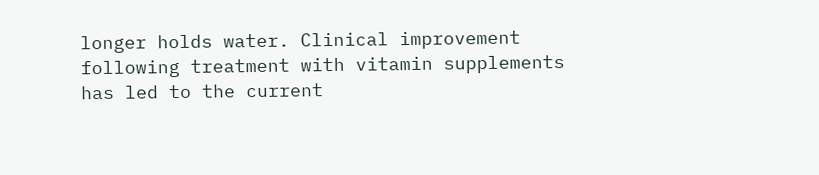longer holds water. Clinical improvement following treatment with vitamin supplements has led to the current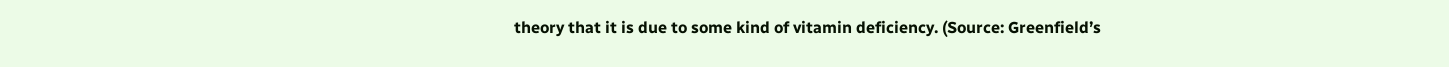theory that it is due to some kind of vitamin deficiency. (Source: Greenfield’s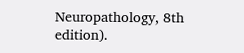Neuropathology, 8th edition).